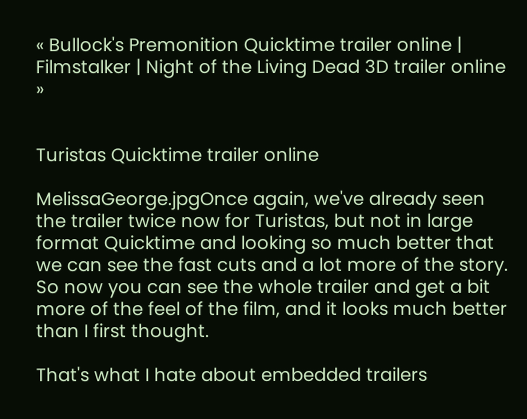« Bullock's Premonition Quicktime trailer online | Filmstalker | Night of the Living Dead 3D trailer online »


Turistas Quicktime trailer online

MelissaGeorge.jpgOnce again, we've already seen the trailer twice now for Turistas, but not in large format Quicktime and looking so much better that we can see the fast cuts and a lot more of the story. So now you can see the whole trailer and get a bit more of the feel of the film, and it looks much better than I first thought.

That's what I hate about embedded trailers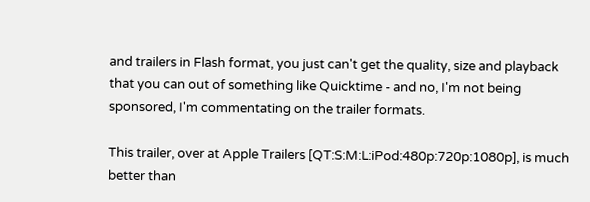and trailers in Flash format, you just can't get the quality, size and playback that you can out of something like Quicktime - and no, I'm not being sponsored, I'm commentating on the trailer formats.

This trailer, over at Apple Trailers [QT:S:M:L:iPod:480p:720p:1080p], is much better than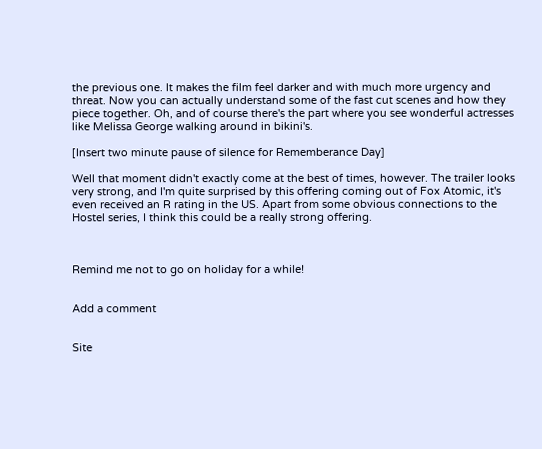the previous one. It makes the film feel darker and with much more urgency and threat. Now you can actually understand some of the fast cut scenes and how they piece together. Oh, and of course there's the part where you see wonderful actresses like Melissa George walking around in bikini's.

[Insert two minute pause of silence for Rememberance Day]

Well that moment didn't exactly come at the best of times, however. The trailer looks very strong, and I'm quite surprised by this offering coming out of Fox Atomic, it's even received an R rating in the US. Apart from some obvious connections to the Hostel series, I think this could be a really strong offering.



Remind me not to go on holiday for a while!


Add a comment


Site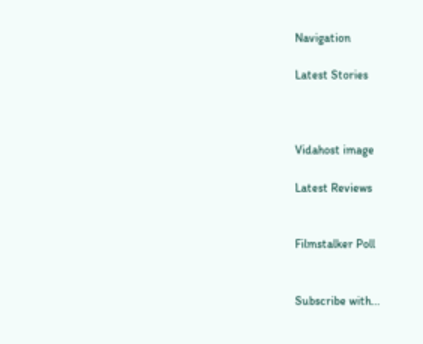Navigation

Latest Stories



Vidahost image

Latest Reviews


Filmstalker Poll


Subscribe with...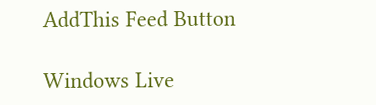AddThis Feed Button

Windows Live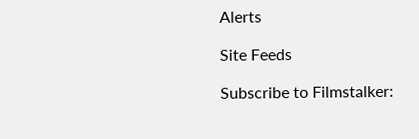Alerts

Site Feeds

Subscribe to Filmstalker: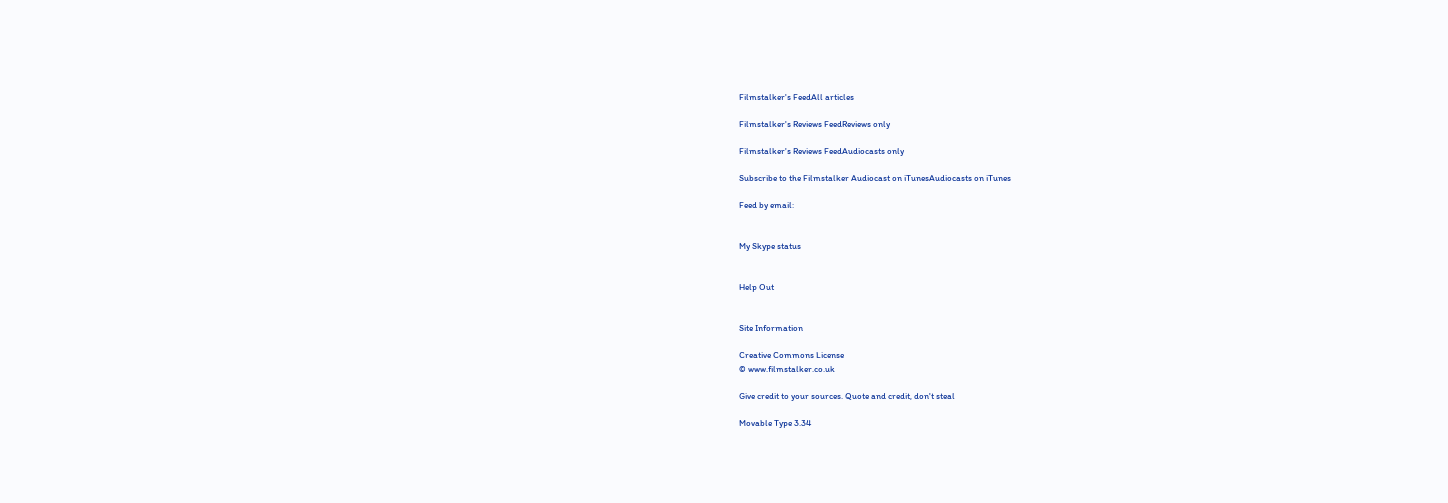Filmstalker's FeedAll articles

Filmstalker's Reviews FeedReviews only

Filmstalker's Reviews FeedAudiocasts only

Subscribe to the Filmstalker Audiocast on iTunesAudiocasts on iTunes

Feed by email:


My Skype status


Help Out


Site Information

Creative Commons License
© www.filmstalker.co.uk

Give credit to your sources. Quote and credit, don't steal

Movable Type 3.34